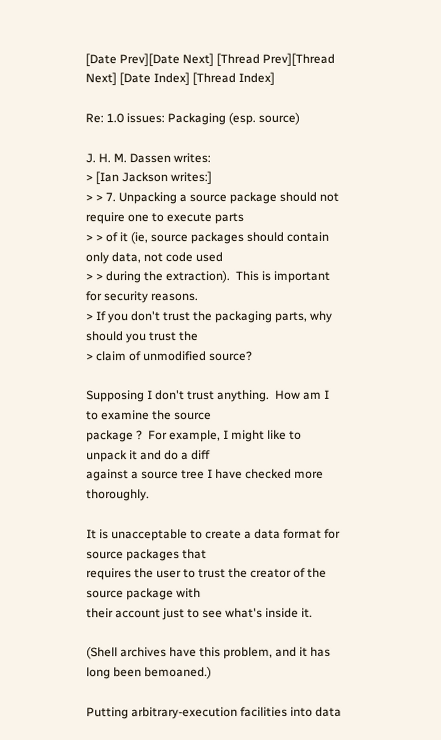[Date Prev][Date Next] [Thread Prev][Thread Next] [Date Index] [Thread Index]

Re: 1.0 issues: Packaging (esp. source)

J. H. M. Dassen writes:
> [Ian Jackson writes:]
> > 7. Unpacking a source package should not require one to execute parts
> > of it (ie, source packages should contain only data, not code used
> > during the extraction).  This is important for security reasons.
> If you don't trust the packaging parts, why should you trust the
> claim of unmodified source?

Supposing I don't trust anything.  How am I to examine the source
package ?  For example, I might like to unpack it and do a diff
against a source tree I have checked more thoroughly.

It is unacceptable to create a data format for source packages that
requires the user to trust the creator of the source package with
their account just to see what's inside it.

(Shell archives have this problem, and it has long been bemoaned.)

Putting arbitrary-execution facilities into data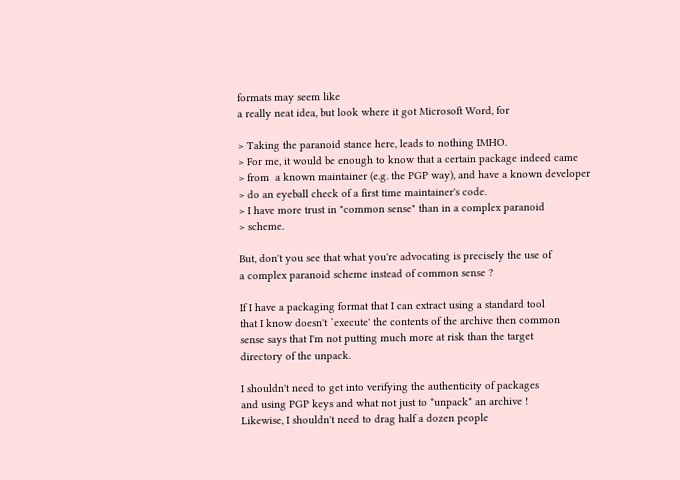formats may seem like
a really neat idea, but look where it got Microsoft Word, for

> Taking the paranoid stance here, leads to nothing IMHO.
> For me, it would be enough to know that a certain package indeed came
> from  a known maintainer (e.g. the PGP way), and have a known developer
> do an eyeball check of a first time maintainer's code.
> I have more trust in "common sense" than in a complex paranoid
> scheme.

But, don't you see that what you're advocating is precisely the use of
a complex paranoid scheme instead of common sense ?

If I have a packaging format that I can extract using a standard tool
that I know doesn't `execute' the contents of the archive then common
sense says that I'm not putting much more at risk than the target
directory of the unpack.

I shouldn't need to get into verifying the authenticity of packages
and using PGP keys and what not just to *unpack* an archive !
Likewise, I shouldn't need to drag half a dozen people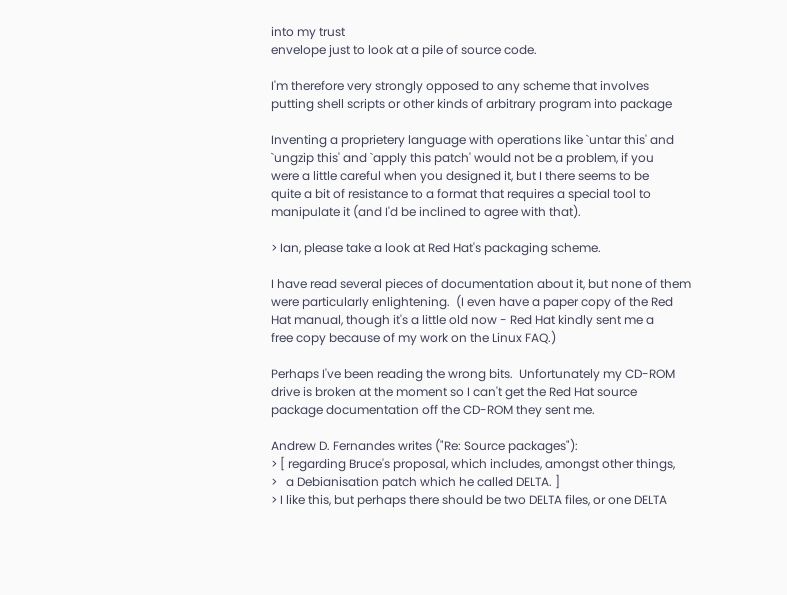into my trust
envelope just to look at a pile of source code.

I'm therefore very strongly opposed to any scheme that involves
putting shell scripts or other kinds of arbitrary program into package

Inventing a proprietery language with operations like `untar this' and
`ungzip this' and `apply this patch' would not be a problem, if you
were a little careful when you designed it, but I there seems to be
quite a bit of resistance to a format that requires a special tool to
manipulate it (and I'd be inclined to agree with that).

> Ian, please take a look at Red Hat's packaging scheme.

I have read several pieces of documentation about it, but none of them
were particularly enlightening.  (I even have a paper copy of the Red
Hat manual, though it's a little old now - Red Hat kindly sent me a
free copy because of my work on the Linux FAQ.)

Perhaps I've been reading the wrong bits.  Unfortunately my CD-ROM
drive is broken at the moment so I can't get the Red Hat source
package documentation off the CD-ROM they sent me.

Andrew D. Fernandes writes ("Re: Source packages"):
> [ regarding Bruce's proposal, which includes, amongst other things,
>   a Debianisation patch which he called DELTA. ]
> I like this, but perhaps there should be two DELTA files, or one DELTA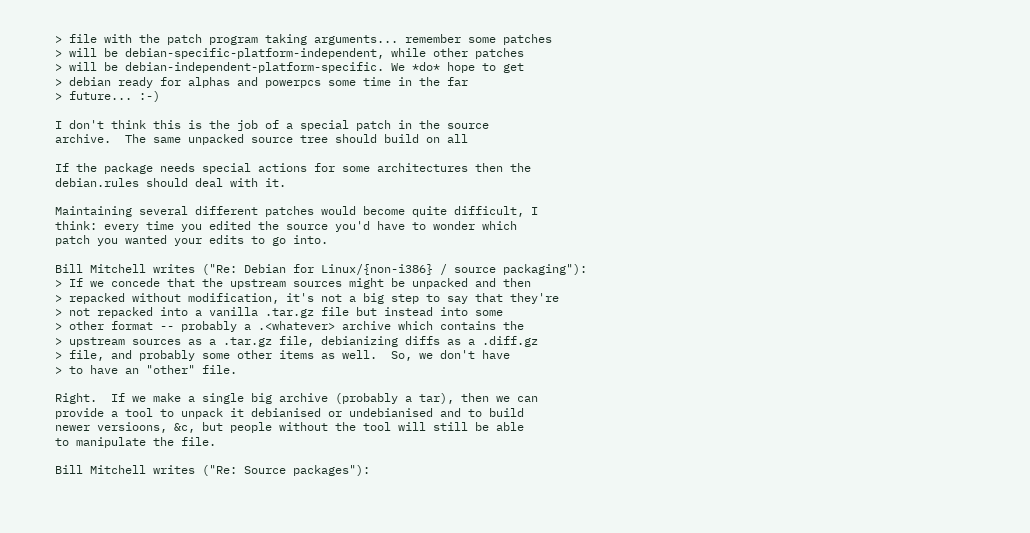> file with the patch program taking arguments... remember some patches
> will be debian-specific-platform-independent, while other patches
> will be debian-independent-platform-specific. We *do* hope to get
> debian ready for alphas and powerpcs some time in the far
> future... :-)

I don't think this is the job of a special patch in the source
archive.  The same unpacked source tree should build on all

If the package needs special actions for some architectures then the
debian.rules should deal with it.

Maintaining several different patches would become quite difficult, I
think: every time you edited the source you'd have to wonder which
patch you wanted your edits to go into.

Bill Mitchell writes ("Re: Debian for Linux/{non-i386} / source packaging"):
> If we concede that the upstream sources might be unpacked and then
> repacked without modification, it's not a big step to say that they're
> not repacked into a vanilla .tar.gz file but instead into some
> other format -- probably a .<whatever> archive which contains the
> upstream sources as a .tar.gz file, debianizing diffs as a .diff.gz
> file, and probably some other items as well.  So, we don't have
> to have an "other" file.

Right.  If we make a single big archive (probably a tar), then we can
provide a tool to unpack it debianised or undebianised and to build
newer versioons, &c, but people without the tool will still be able
to manipulate the file.

Bill Mitchell writes ("Re: Source packages"):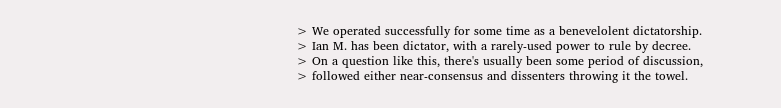> We operated successfully for some time as a benevelolent dictatorship.
> Ian M. has been dictator, with a rarely-used power to rule by decree.
> On a question like this, there's usually been some period of discussion,
> followed either near-consensus and dissenters throwing it the towel.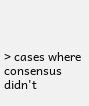> cases where consensus didn't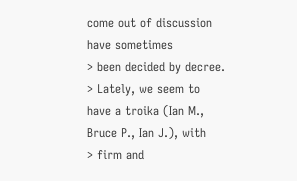come out of discussion have sometimes
> been decided by decree.
> Lately, we seem to have a troika (Ian M., Bruce P., Ian J.), with
> firm and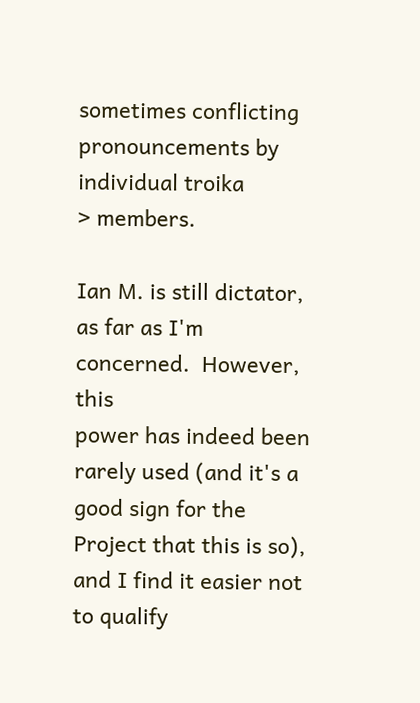sometimes conflicting pronouncements by individual troika
> members.

Ian M. is still dictator, as far as I'm concerned.  However, this
power has indeed been rarely used (and it's a good sign for the
Project that this is so), and I find it easier not to qualify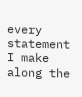every
statement I make along the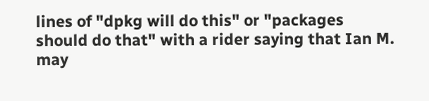lines of "dpkg will do this" or "packages
should do that" with a rider saying that Ian M. may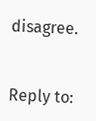disagree.


Reply to: